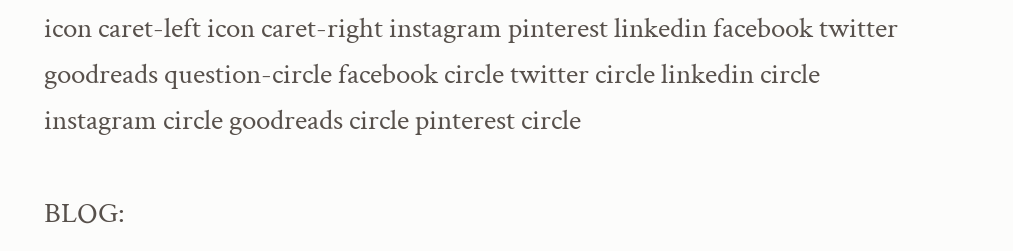icon caret-left icon caret-right instagram pinterest linkedin facebook twitter goodreads question-circle facebook circle twitter circle linkedin circle instagram circle goodreads circle pinterest circle

BLOG: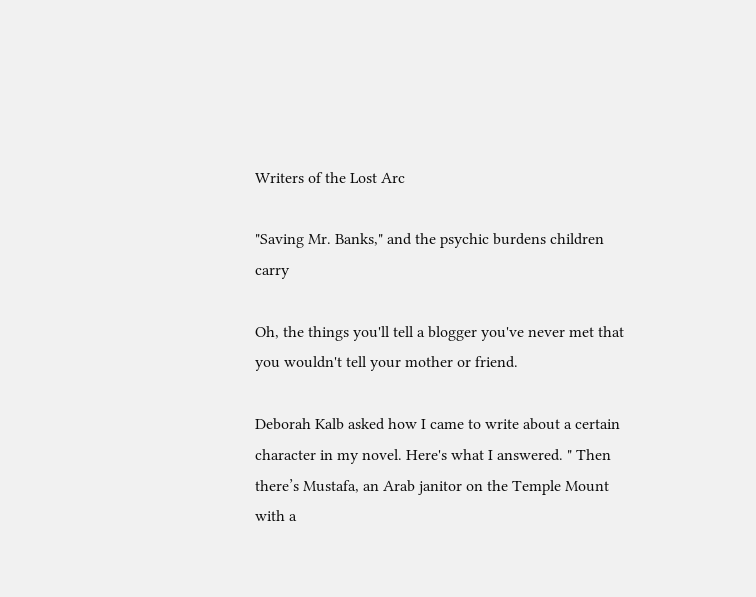Writers of the Lost Arc

"Saving Mr. Banks," and the psychic burdens children carry

Oh, the things you'll tell a blogger you've never met that you wouldn't tell your mother or friend.

Deborah Kalb asked how I came to write about a certain character in my novel. Here's what I answered. " Then there’s Mustafa, an Arab janitor on the Temple Mount with a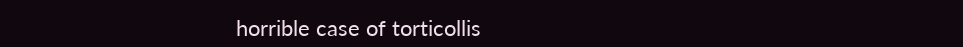horrible case of torticollis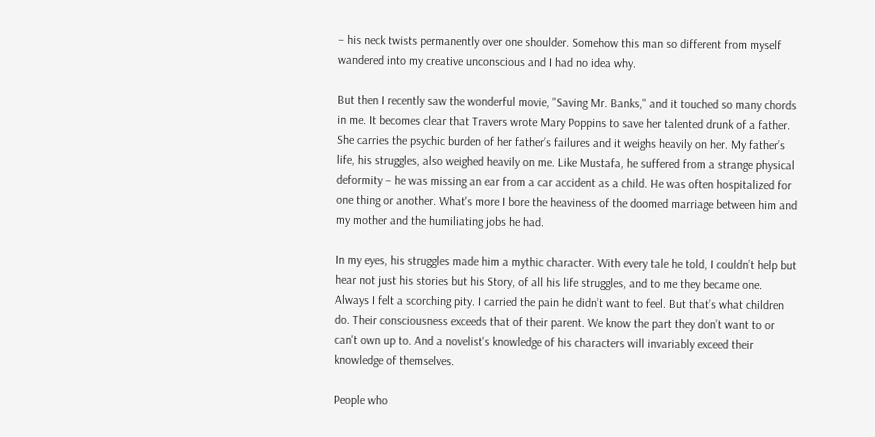– his neck twists permanently over one shoulder. Somehow this man so different from myself wandered into my creative unconscious and I had no idea why.

But then I recently saw the wonderful movie, "Saving Mr. Banks," and it touched so many chords in me. It becomes clear that Travers wrote Mary Poppins to save her talented drunk of a father. She carries the psychic burden of her father’s failures and it weighs heavily on her. My father’s life, his struggles, also weighed heavily on me. Like Mustafa, he suffered from a strange physical deformity – he was missing an ear from a car accident as a child. He was often hospitalized for one thing or another. What's more I bore the heaviness of the doomed marriage between him and my mother and the humiliating jobs he had.

In my eyes, his struggles made him a mythic character. With every tale he told, I couldn’t help but hear not just his stories but his Story, of all his life struggles, and to me they became one. Always I felt a scorching pity. I carried the pain he didn’t want to feel. But that’s what children do. Their consciousness exceeds that of their parent. We know the part they don’t want to or can't own up to. And a novelist's knowledge of his characters will invariably exceed their knowledge of themselves.

People who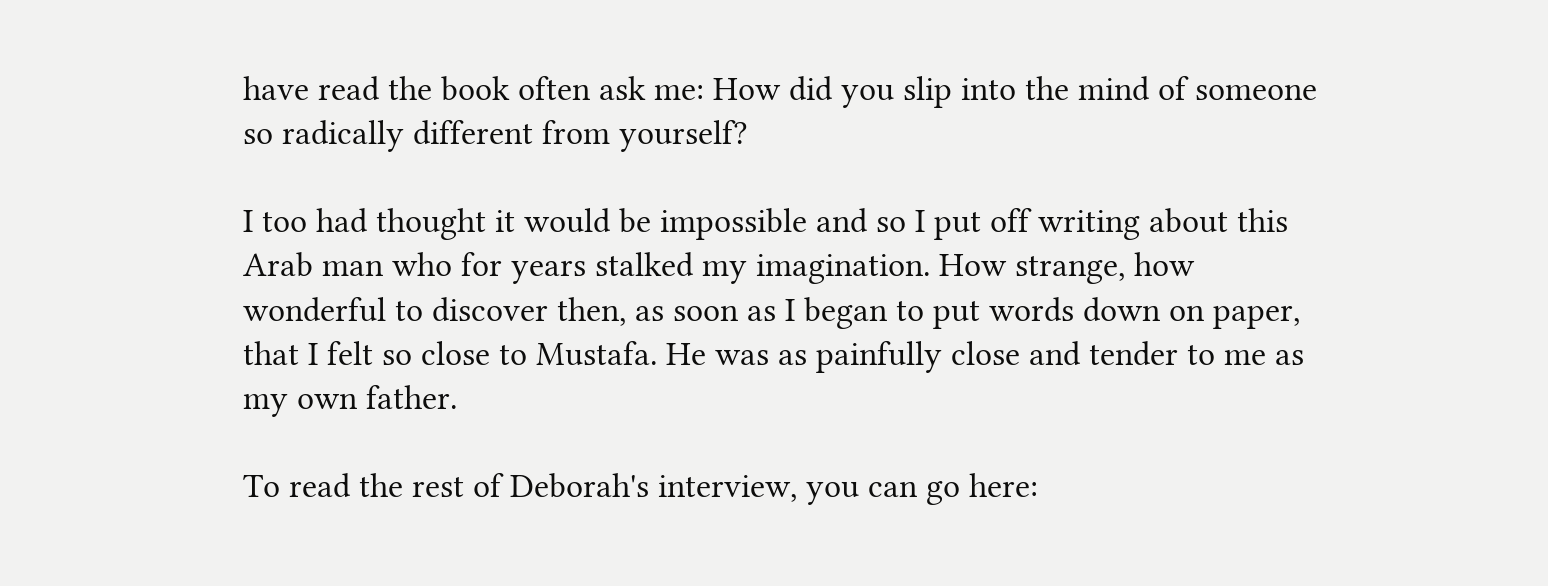have read the book often ask me: How did you slip into the mind of someone so radically different from yourself?

I too had thought it would be impossible and so I put off writing about this Arab man who for years stalked my imagination. How strange, how wonderful to discover then, as soon as I began to put words down on paper, that I felt so close to Mustafa. He was as painfully close and tender to me as my own father.

To read the rest of Deborah's interview, you can go here: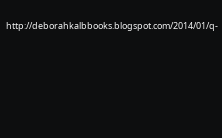http://deborahkalbbooks.blogspot.com/2014/01/q-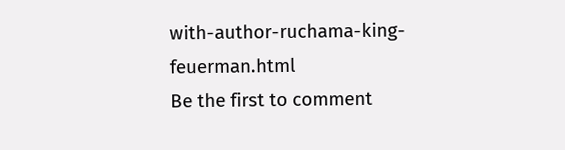with-author-ruchama-king-feuerman.html
Be the first to comment